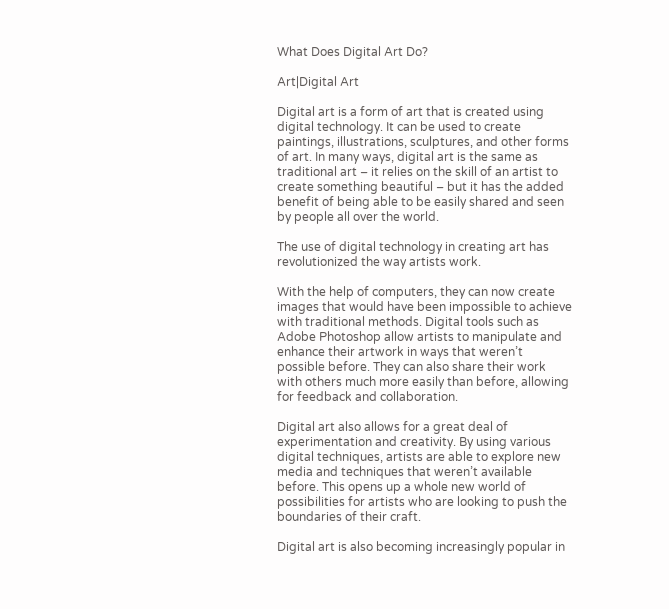What Does Digital Art Do?

Art|Digital Art

Digital art is a form of art that is created using digital technology. It can be used to create paintings, illustrations, sculptures, and other forms of art. In many ways, digital art is the same as traditional art – it relies on the skill of an artist to create something beautiful – but it has the added benefit of being able to be easily shared and seen by people all over the world.

The use of digital technology in creating art has revolutionized the way artists work.

With the help of computers, they can now create images that would have been impossible to achieve with traditional methods. Digital tools such as Adobe Photoshop allow artists to manipulate and enhance their artwork in ways that weren’t possible before. They can also share their work with others much more easily than before, allowing for feedback and collaboration.

Digital art also allows for a great deal of experimentation and creativity. By using various digital techniques, artists are able to explore new media and techniques that weren’t available before. This opens up a whole new world of possibilities for artists who are looking to push the boundaries of their craft.

Digital art is also becoming increasingly popular in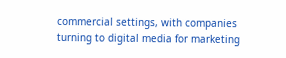commercial settings, with companies turning to digital media for marketing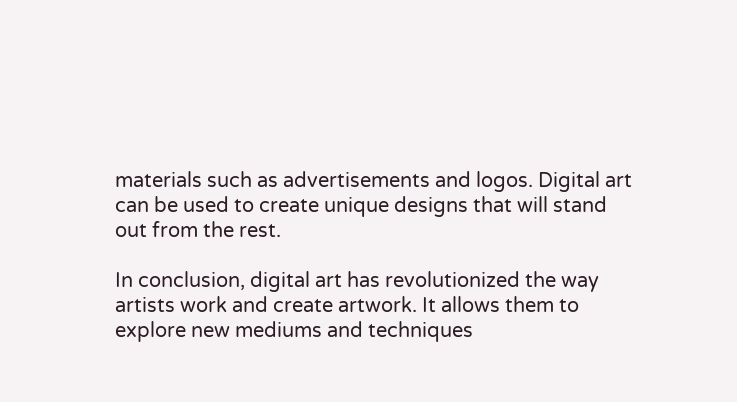materials such as advertisements and logos. Digital art can be used to create unique designs that will stand out from the rest.

In conclusion, digital art has revolutionized the way artists work and create artwork. It allows them to explore new mediums and techniques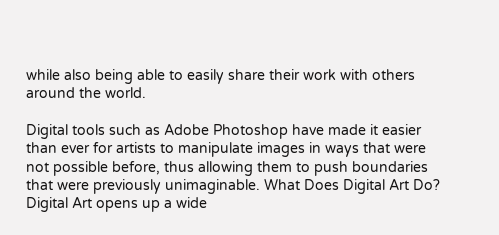while also being able to easily share their work with others around the world.

Digital tools such as Adobe Photoshop have made it easier than ever for artists to manipulate images in ways that were not possible before, thus allowing them to push boundaries that were previously unimaginable. What Does Digital Art Do? Digital Art opens up a wide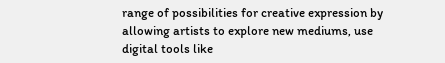range of possibilities for creative expression by allowing artists to explore new mediums, use digital tools like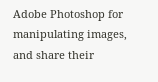Adobe Photoshop for manipulating images, and share their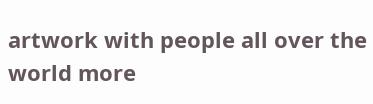artwork with people all over the world more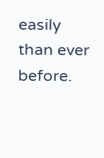easily than ever before.